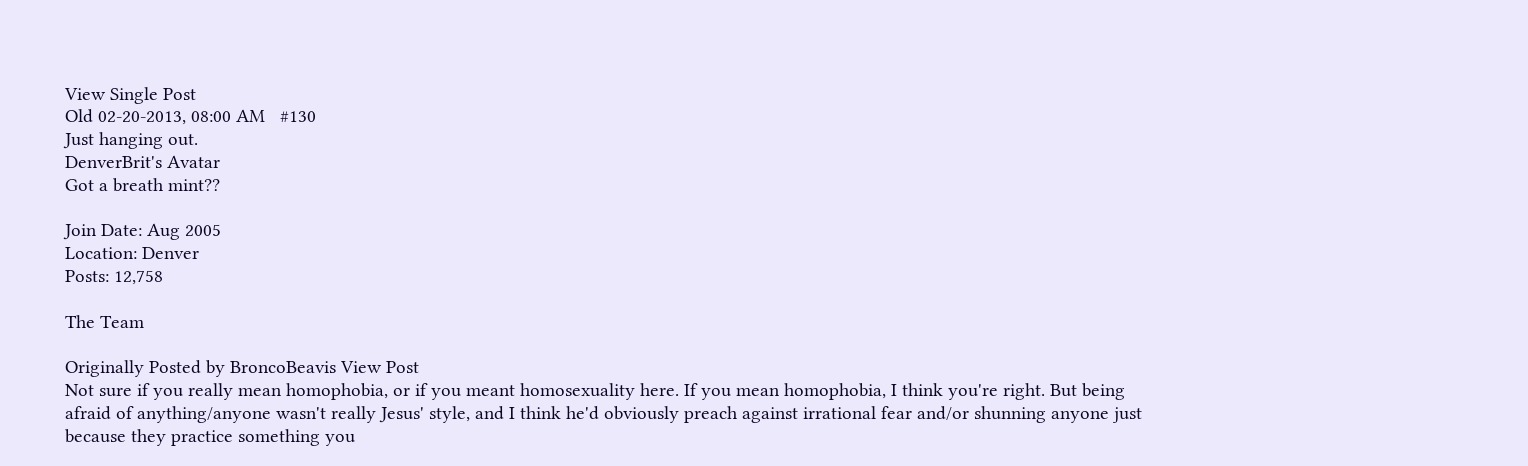View Single Post
Old 02-20-2013, 08:00 AM   #130
Just hanging out.
DenverBrit's Avatar
Got a breath mint??

Join Date: Aug 2005
Location: Denver
Posts: 12,758

The Team

Originally Posted by BroncoBeavis View Post
Not sure if you really mean homophobia, or if you meant homosexuality here. If you mean homophobia, I think you're right. But being afraid of anything/anyone wasn't really Jesus' style, and I think he'd obviously preach against irrational fear and/or shunning anyone just because they practice something you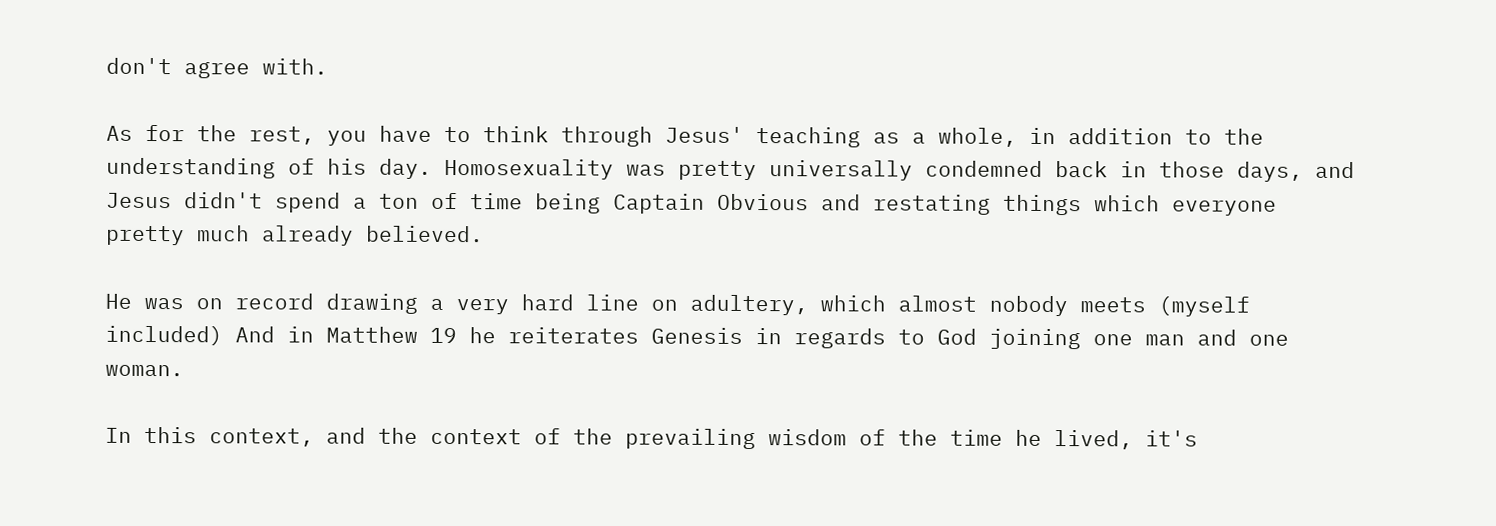don't agree with.

As for the rest, you have to think through Jesus' teaching as a whole, in addition to the understanding of his day. Homosexuality was pretty universally condemned back in those days, and Jesus didn't spend a ton of time being Captain Obvious and restating things which everyone pretty much already believed.

He was on record drawing a very hard line on adultery, which almost nobody meets (myself included) And in Matthew 19 he reiterates Genesis in regards to God joining one man and one woman.

In this context, and the context of the prevailing wisdom of the time he lived, it's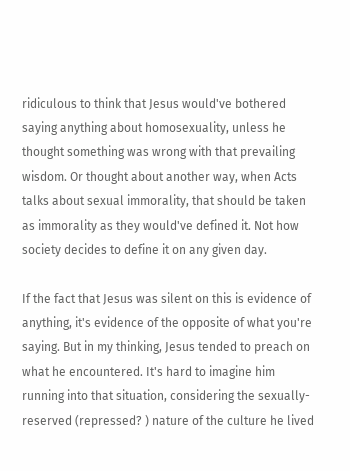ridiculous to think that Jesus would've bothered saying anything about homosexuality, unless he thought something was wrong with that prevailing wisdom. Or thought about another way, when Acts talks about sexual immorality, that should be taken as immorality as they would've defined it. Not how society decides to define it on any given day.

If the fact that Jesus was silent on this is evidence of anything, it's evidence of the opposite of what you're saying. But in my thinking, Jesus tended to preach on what he encountered. It's hard to imagine him running into that situation, considering the sexually-reserved (repressed? ) nature of the culture he lived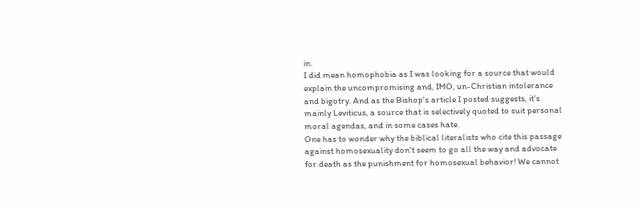in.
I did mean homophobia as I was looking for a source that would explain the uncompromising and, IMO, un-Christian intolerance and bigotry. And as the Bishop's article I posted suggests, it's mainly Leviticus, a source that is selectively quoted to suit personal moral agendas, and in some cases hate.
One has to wonder why the biblical literalists who cite this passage against homosexuality don't seem to go all the way and advocate for death as the punishment for homosexual behavior! We cannot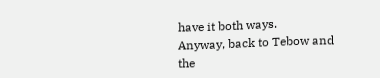have it both ways.
Anyway, back to Tebow and the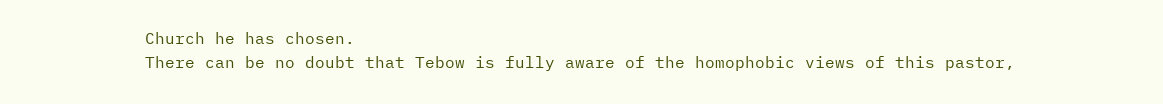Church he has chosen.
There can be no doubt that Tebow is fully aware of the homophobic views of this pastor,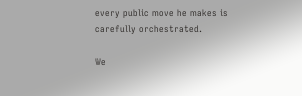every public move he makes is carefully orchestrated.

We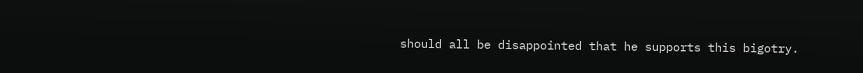should all be disappointed that he supports this bigotry.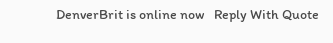DenverBrit is online now   Reply With Quote